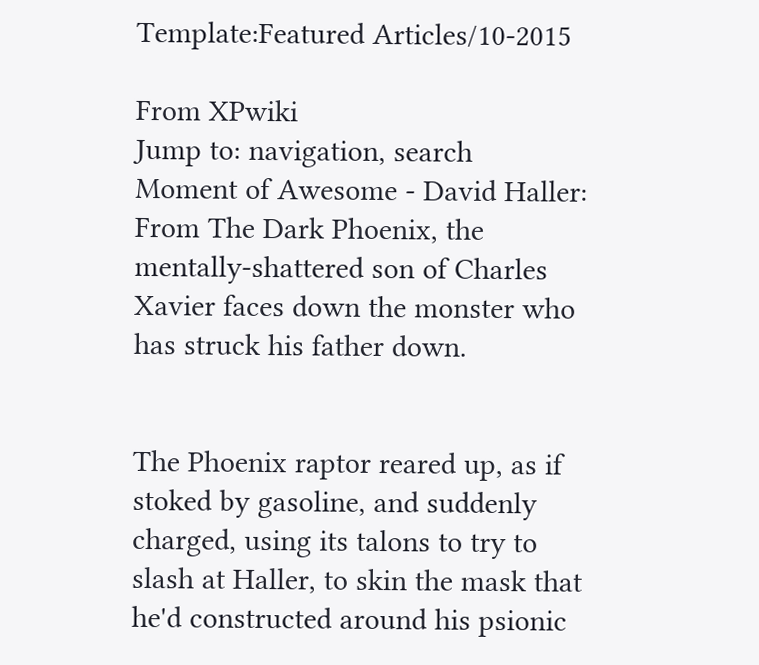Template:Featured Articles/10-2015

From XPwiki
Jump to: navigation, search
Moment of Awesome - David Haller: From The Dark Phoenix, the mentally-shattered son of Charles Xavier faces down the monster who has struck his father down.


The Phoenix raptor reared up, as if stoked by gasoline, and suddenly charged, using its talons to try to slash at Haller, to skin the mask that he'd constructed around his psionic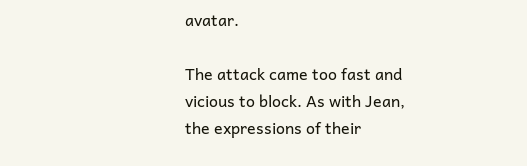avatar.

The attack came too fast and vicious to block. As with Jean, the expressions of their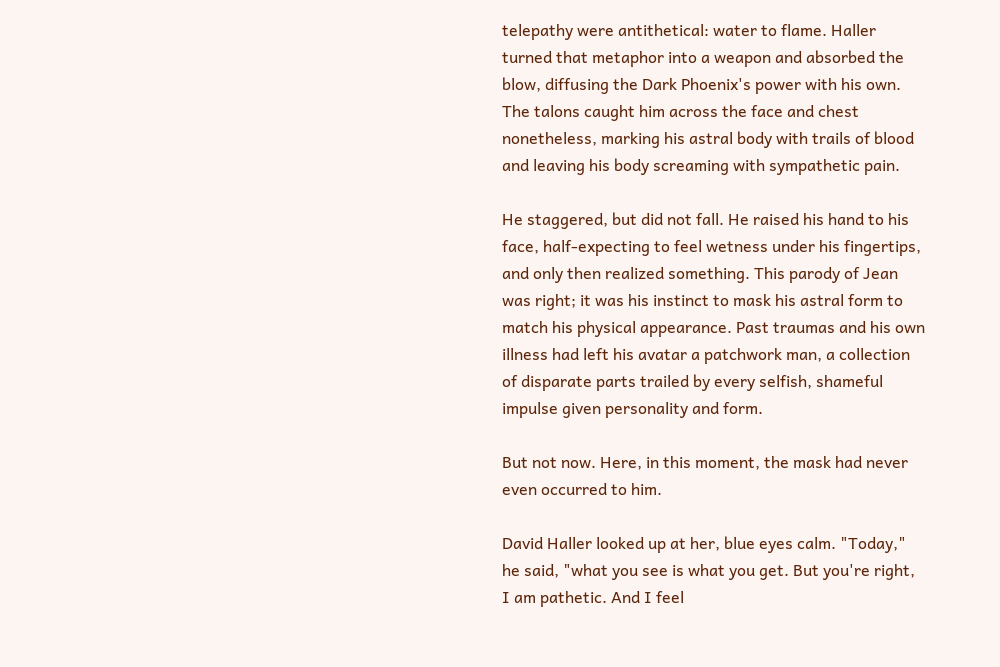telepathy were antithetical: water to flame. Haller turned that metaphor into a weapon and absorbed the blow, diffusing the Dark Phoenix's power with his own. The talons caught him across the face and chest nonetheless, marking his astral body with trails of blood and leaving his body screaming with sympathetic pain.

He staggered, but did not fall. He raised his hand to his face, half-expecting to feel wetness under his fingertips, and only then realized something. This parody of Jean was right; it was his instinct to mask his astral form to match his physical appearance. Past traumas and his own illness had left his avatar a patchwork man, a collection of disparate parts trailed by every selfish, shameful impulse given personality and form.

But not now. Here, in this moment, the mask had never even occurred to him.

David Haller looked up at her, blue eyes calm. "Today," he said, "what you see is what you get. But you're right, I am pathetic. And I feel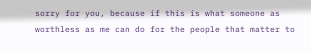sorry for you, because if this is what someone as worthless as me can do for the people that matter to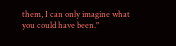them, I can only imagine what you could have been."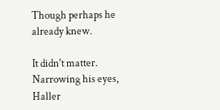Though perhaps he already knew.

It didn't matter. Narrowing his eyes, Haller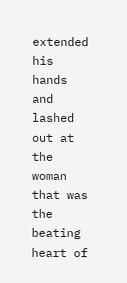extended his hands and lashed out at the woman that was the beating heart of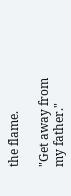the flame.

"Get away from my father."